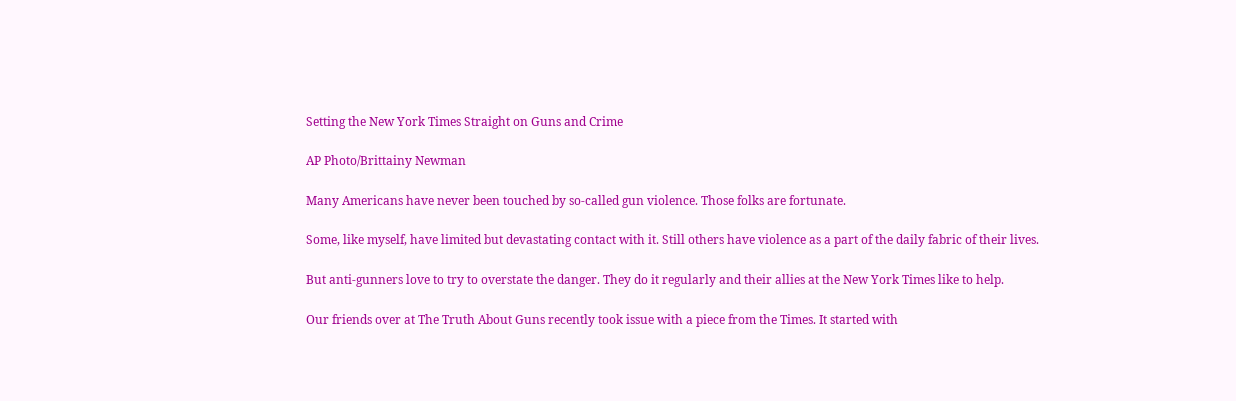Setting the New York Times Straight on Guns and Crime

AP Photo/Brittainy Newman

Many Americans have never been touched by so-called gun violence. Those folks are fortunate.

Some, like myself, have limited but devastating contact with it. Still others have violence as a part of the daily fabric of their lives.

But anti-gunners love to try to overstate the danger. They do it regularly and their allies at the New York Times like to help.

Our friends over at The Truth About Guns recently took issue with a piece from the Times. It started with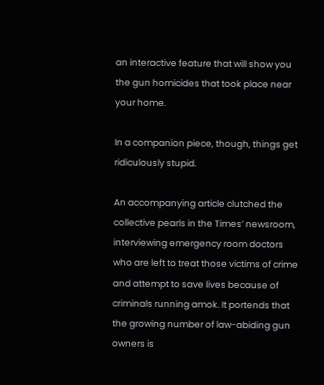an interactive feature that will show you the gun homicides that took place near your home.

In a companion piece, though, things get ridiculously stupid.

An accompanying article clutched the collective pearls in the Times’ newsroom, interviewing emergency room doctors who are left to treat those victims of crime and attempt to save lives because of criminals running amok. It portends that the growing number of law-abiding gun owners is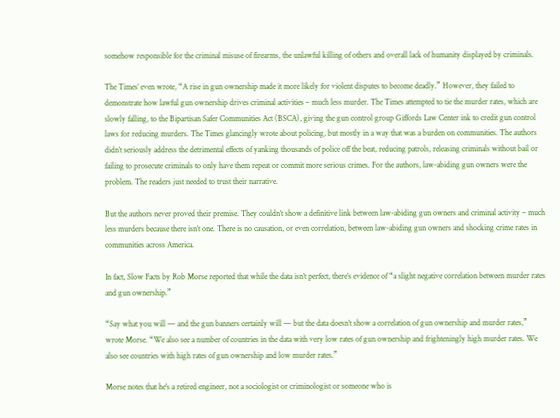somehow responsible for the criminal misuse of firearms, the unlawful killing of others and overall lack of humanity displayed by criminals.

The Times’ even wrote, “A rise in gun ownership made it more likely for violent disputes to become deadly.” However, they failed to demonstrate how lawful gun ownership drives criminal activities – much less murder. The Times attempted to tie the murder rates, which are slowly falling, to the Bipartisan Safer Communities Act (BSCA), giving the gun control group Giffords Law Center ink to credit gun control laws for reducing murders. The Times glancingly wrote about policing, but mostly in a way that was a burden on communities. The authors didn’t seriously address the detrimental effects of yanking thousands of police off the beat, reducing patrols, releasing criminals without bail or failing to prosecute criminals to only have them repeat or commit more serious crimes. For the authors, law-abiding gun owners were the problem. The readers just needed to trust their narrative.

But the authors never proved their premise. They couldn’t show a definitive link between law-abiding gun owners and criminal activity – much less murders because there isn’t one. There is no causation, or even correlation, between law-abiding gun owners and shocking crime rates in communities across America.

In fact, Slow Facts by Rob Morse reported that while the data isn’t perfect, there’s evidence of “a slight negative correlation between murder rates and gun ownership.”

“Say what you will — and the gun banners certainly will — but the data doesn’t show a correlation of gun ownership and murder rates,” wrote Morse. “We also see a number of countries in the data with very low rates of gun ownership and frighteningly high murder rates. We also see countries with high rates of gun ownership and low murder rates.”

Morse notes that he's a retired engineer, not a sociologist or criminologist or someone who is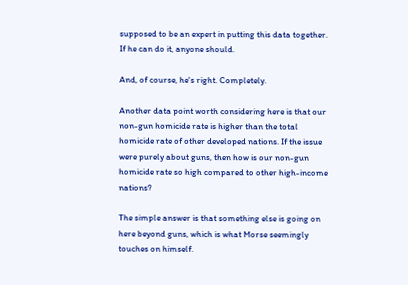supposed to be an expert in putting this data together. If he can do it, anyone should.

And, of course, he's right. Completely.

Another data point worth considering here is that our non-gun homicide rate is higher than the total homicide rate of other developed nations. If the issue were purely about guns, then how is our non-gun homicide rate so high compared to other high-income nations?

The simple answer is that something else is going on here beyond guns, which is what Morse seemingly touches on himself.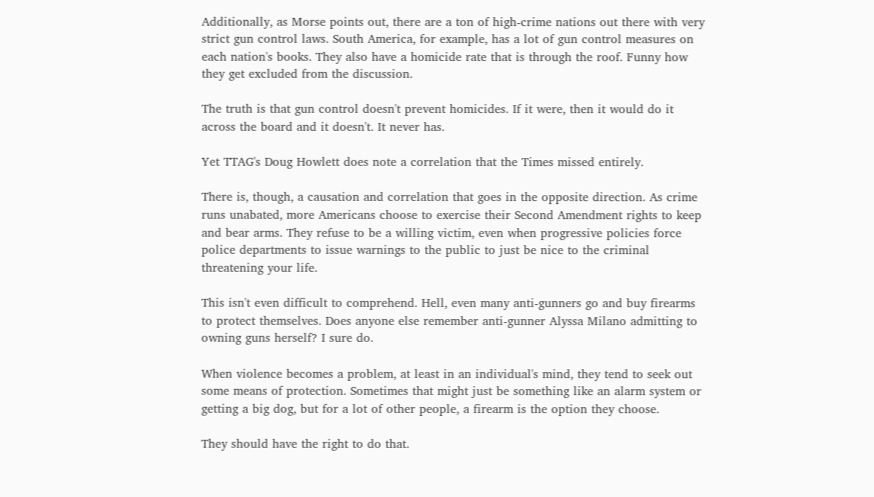Additionally, as Morse points out, there are a ton of high-crime nations out there with very strict gun control laws. South America, for example, has a lot of gun control measures on each nation's books. They also have a homicide rate that is through the roof. Funny how they get excluded from the discussion.

The truth is that gun control doesn't prevent homicides. If it were, then it would do it across the board and it doesn't. It never has.

Yet TTAG's Doug Howlett does note a correlation that the Times missed entirely.

There is, though, a causation and correlation that goes in the opposite direction. As crime runs unabated, more Americans choose to exercise their Second Amendment rights to keep and bear arms. They refuse to be a willing victim, even when progressive policies force police departments to issue warnings to the public to just be nice to the criminal threatening your life.

This isn't even difficult to comprehend. Hell, even many anti-gunners go and buy firearms to protect themselves. Does anyone else remember anti-gunner Alyssa Milano admitting to owning guns herself? I sure do.

When violence becomes a problem, at least in an individual's mind, they tend to seek out some means of protection. Sometimes that might just be something like an alarm system or getting a big dog, but for a lot of other people, a firearm is the option they choose.

They should have the right to do that.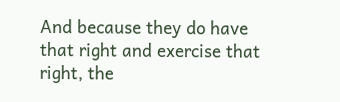And because they do have that right and exercise that right, the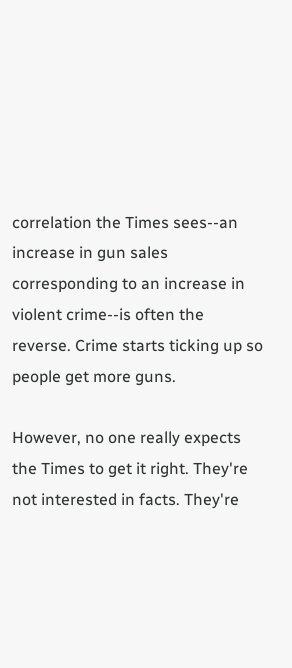correlation the Times sees--an increase in gun sales corresponding to an increase in violent crime--is often the reverse. Crime starts ticking up so people get more guns.

However, no one really expects the Times to get it right. They're not interested in facts. They're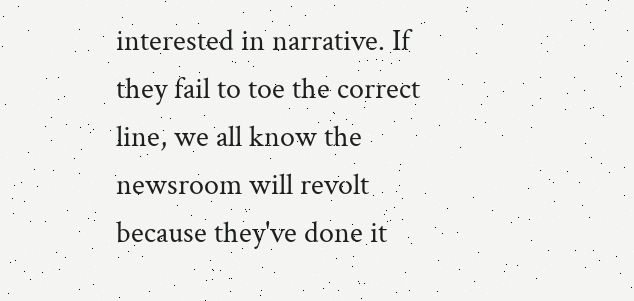interested in narrative. If they fail to toe the correct line, we all know the newsroom will revolt because they've done it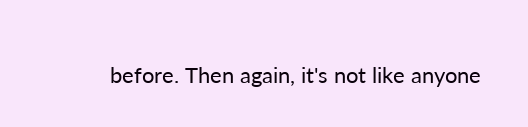before. Then again, it's not like anyone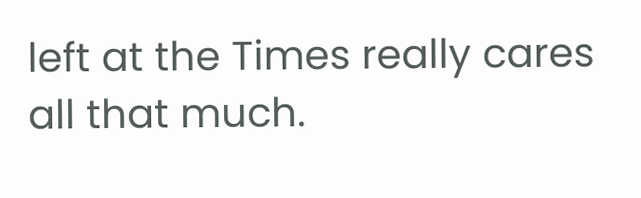left at the Times really cares all that much.